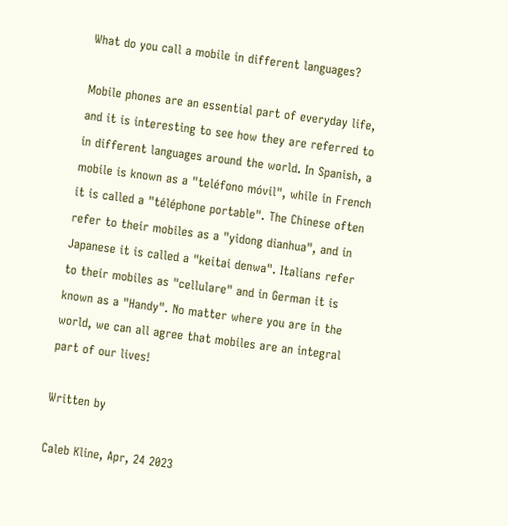What do you call a mobile in different languages?

Mobile phones are an essential part of everyday life, and it is interesting to see how they are referred to in different languages around the world. In Spanish, a mobile is known as a "teléfono móvil", while in French it is called a "téléphone portable". The Chinese often refer to their mobiles as a "yidong dianhua", and in Japanese it is called a "keitai denwa". Italians refer to their mobiles as "cellulare" and in German it is known as a "Handy". No matter where you are in the world, we can all agree that mobiles are an integral part of our lives!

Written by

Caleb Kline, Apr, 24 2023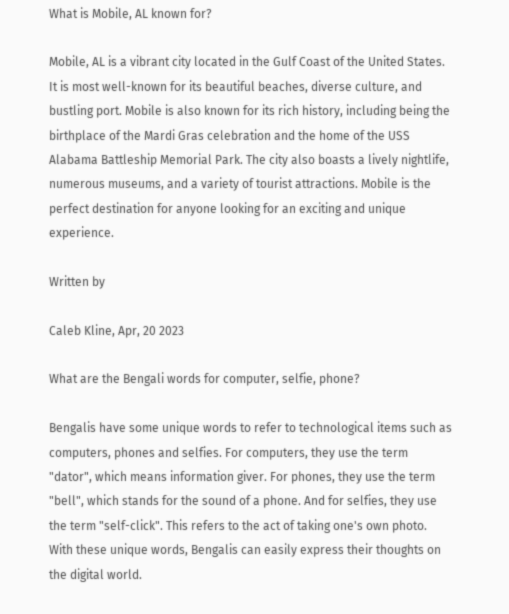What is Mobile, AL known for?

Mobile, AL is a vibrant city located in the Gulf Coast of the United States. It is most well-known for its beautiful beaches, diverse culture, and bustling port. Mobile is also known for its rich history, including being the birthplace of the Mardi Gras celebration and the home of the USS Alabama Battleship Memorial Park. The city also boasts a lively nightlife, numerous museums, and a variety of tourist attractions. Mobile is the perfect destination for anyone looking for an exciting and unique experience.

Written by

Caleb Kline, Apr, 20 2023

What are the Bengali words for computer, selfie, phone?

Bengalis have some unique words to refer to technological items such as computers, phones and selfies. For computers, they use the term "dator", which means information giver. For phones, they use the term "bell", which stands for the sound of a phone. And for selfies, they use the term "self-click". This refers to the act of taking one's own photo. With these unique words, Bengalis can easily express their thoughts on the digital world.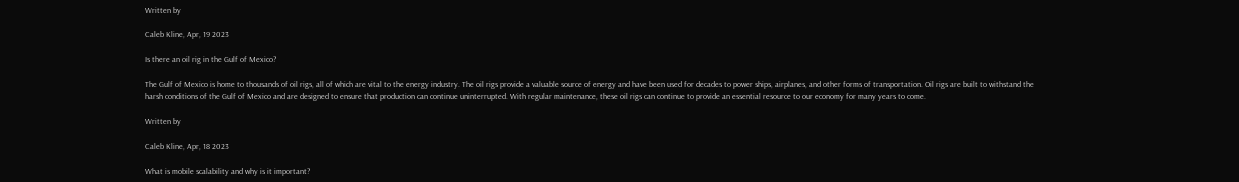Written by

Caleb Kline, Apr, 19 2023

Is there an oil rig in the Gulf of Mexico?

The Gulf of Mexico is home to thousands of oil rigs, all of which are vital to the energy industry. The oil rigs provide a valuable source of energy and have been used for decades to power ships, airplanes, and other forms of transportation. Oil rigs are built to withstand the harsh conditions of the Gulf of Mexico and are designed to ensure that production can continue uninterrupted. With regular maintenance, these oil rigs can continue to provide an essential resource to our economy for many years to come.

Written by

Caleb Kline, Apr, 18 2023

What is mobile scalability and why is it important?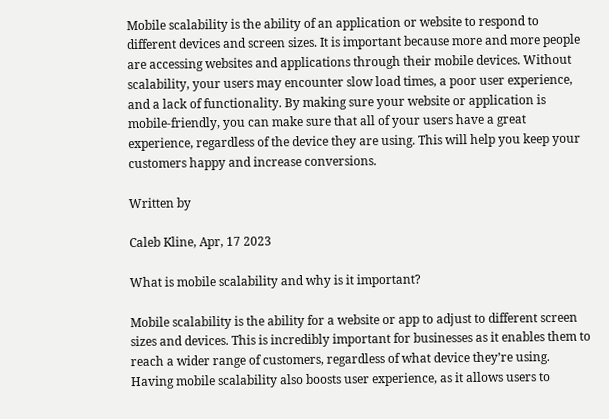Mobile scalability is the ability of an application or website to respond to different devices and screen sizes. It is important because more and more people are accessing websites and applications through their mobile devices. Without scalability, your users may encounter slow load times, a poor user experience, and a lack of functionality. By making sure your website or application is mobile-friendly, you can make sure that all of your users have a great experience, regardless of the device they are using. This will help you keep your customers happy and increase conversions.

Written by

Caleb Kline, Apr, 17 2023

What is mobile scalability and why is it important?

Mobile scalability is the ability for a website or app to adjust to different screen sizes and devices. This is incredibly important for businesses as it enables them to reach a wider range of customers, regardless of what device they’re using. Having mobile scalability also boosts user experience, as it allows users to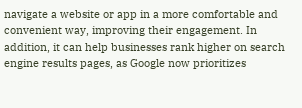navigate a website or app in a more comfortable and convenient way, improving their engagement. In addition, it can help businesses rank higher on search engine results pages, as Google now prioritizes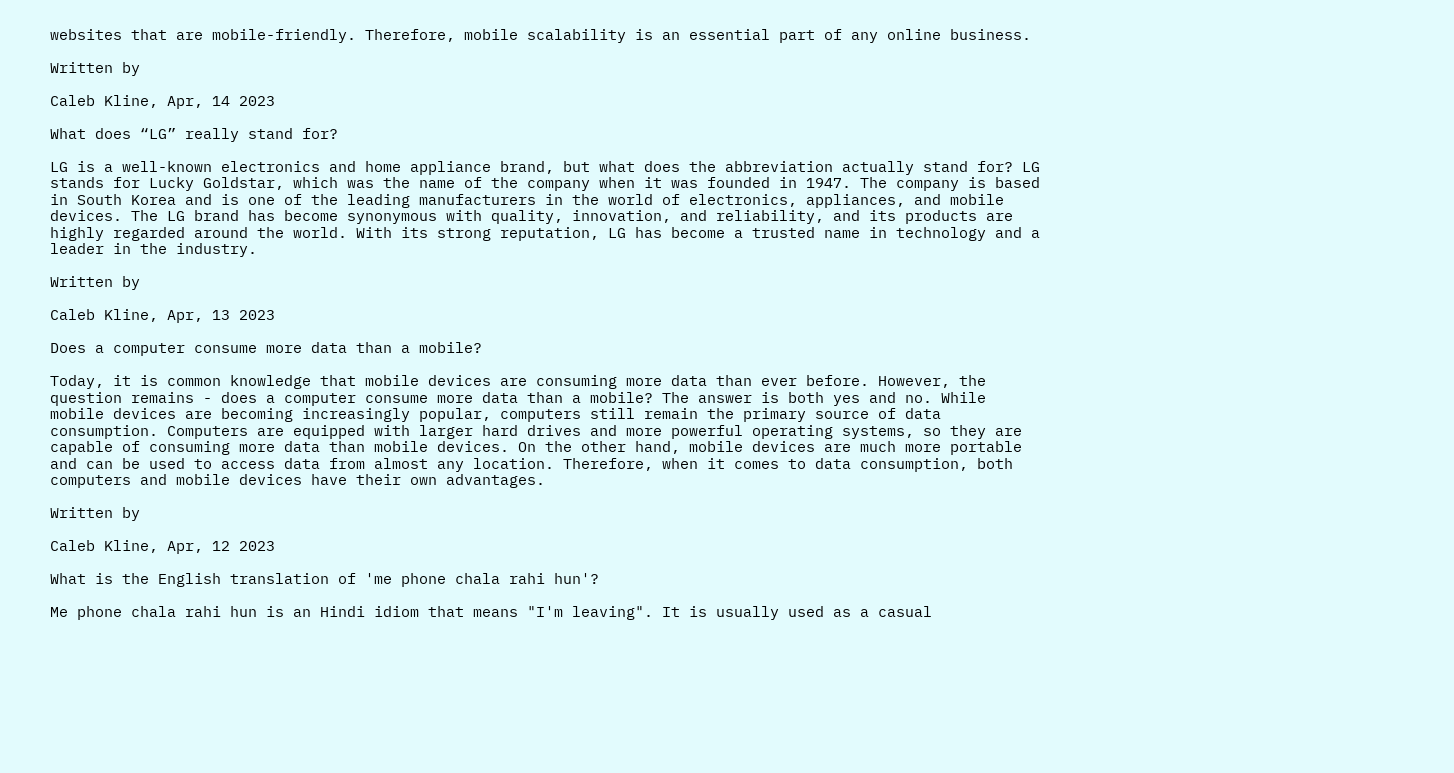websites that are mobile-friendly. Therefore, mobile scalability is an essential part of any online business.

Written by

Caleb Kline, Apr, 14 2023

What does “LG” really stand for?

LG is a well-known electronics and home appliance brand, but what does the abbreviation actually stand for? LG stands for Lucky Goldstar, which was the name of the company when it was founded in 1947. The company is based in South Korea and is one of the leading manufacturers in the world of electronics, appliances, and mobile devices. The LG brand has become synonymous with quality, innovation, and reliability, and its products are highly regarded around the world. With its strong reputation, LG has become a trusted name in technology and a leader in the industry.

Written by

Caleb Kline, Apr, 13 2023

Does a computer consume more data than a mobile?

Today, it is common knowledge that mobile devices are consuming more data than ever before. However, the question remains - does a computer consume more data than a mobile? The answer is both yes and no. While mobile devices are becoming increasingly popular, computers still remain the primary source of data consumption. Computers are equipped with larger hard drives and more powerful operating systems, so they are capable of consuming more data than mobile devices. On the other hand, mobile devices are much more portable and can be used to access data from almost any location. Therefore, when it comes to data consumption, both computers and mobile devices have their own advantages.

Written by

Caleb Kline, Apr, 12 2023

What is the English translation of 'me phone chala rahi hun'?

Me phone chala rahi hun is an Hindi idiom that means "I'm leaving". It is usually used as a casual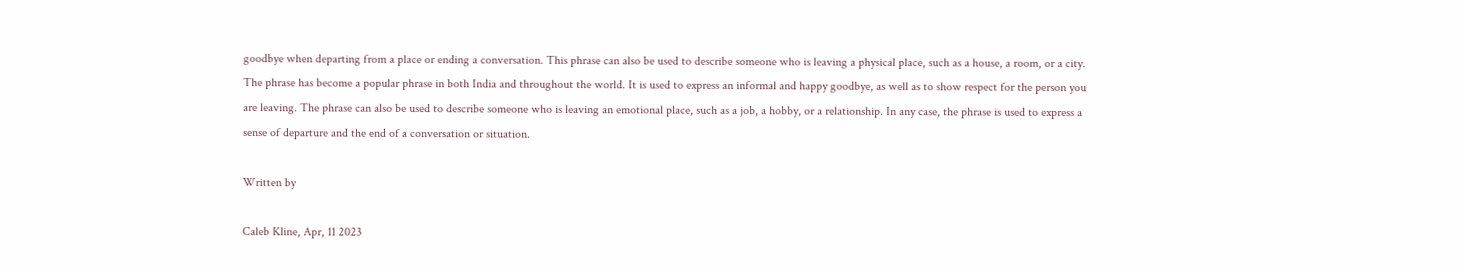goodbye when departing from a place or ending a conversation. This phrase can also be used to describe someone who is leaving a physical place, such as a house, a room, or a city. The phrase has become a popular phrase in both India and throughout the world. It is used to express an informal and happy goodbye, as well as to show respect for the person you are leaving. The phrase can also be used to describe someone who is leaving an emotional place, such as a job, a hobby, or a relationship. In any case, the phrase is used to express a sense of departure and the end of a conversation or situation.

Written by

Caleb Kline, Apr, 11 2023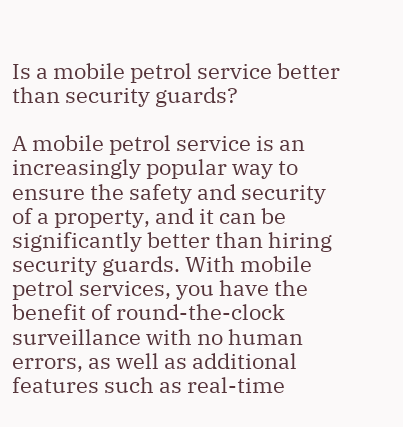Is a mobile petrol service better than security guards?

A mobile petrol service is an increasingly popular way to ensure the safety and security of a property, and it can be significantly better than hiring security guards. With mobile petrol services, you have the benefit of round-the-clock surveillance with no human errors, as well as additional features such as real-time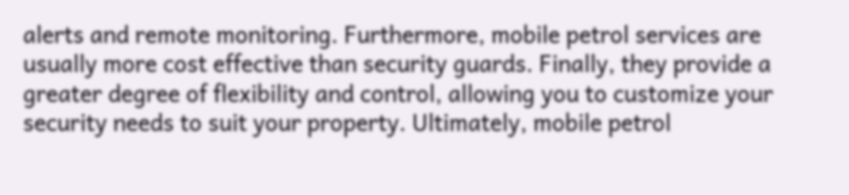alerts and remote monitoring. Furthermore, mobile petrol services are usually more cost effective than security guards. Finally, they provide a greater degree of flexibility and control, allowing you to customize your security needs to suit your property. Ultimately, mobile petrol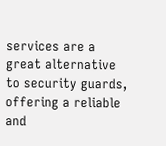services are a great alternative to security guards, offering a reliable and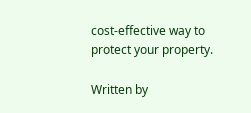cost-effective way to protect your property.

Written by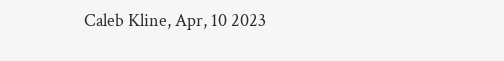Caleb Kline, Apr, 10 2023